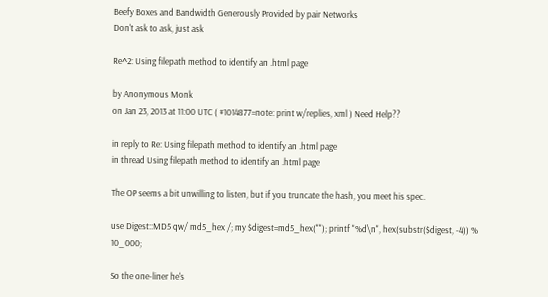Beefy Boxes and Bandwidth Generously Provided by pair Networks
Don't ask to ask, just ask

Re^2: Using filepath method to identify an .html page

by Anonymous Monk
on Jan 23, 2013 at 11:00 UTC ( #1014877=note: print w/replies, xml ) Need Help??

in reply to Re: Using filepath method to identify an .html page
in thread Using filepath method to identify an .html page

The OP seems a bit unwilling to listen, but if you truncate the hash, you meet his spec.

use Digest::MD5 qw/ md5_hex /; my $digest=md5_hex(""); printf "%d\n", hex(substr($digest, -4)) % 10_000;

So the one-liner he's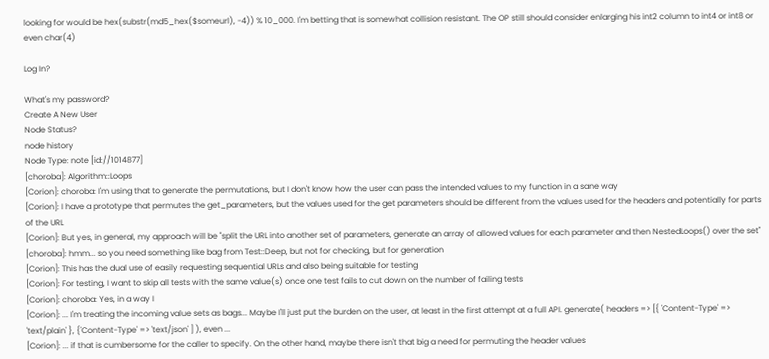looking for would be hex(substr(md5_hex($someurl), -4)) % 10_000. I'm betting that is somewhat collision resistant. The OP still should consider enlarging his int2 column to int4 or int8 or even char(4)

Log In?

What's my password?
Create A New User
Node Status?
node history
Node Type: note [id://1014877]
[choroba]: Algorithm::Loops
[Corion]: choroba: I'm using that to generate the permutations, but I don't know how the user can pass the intended values to my function in a sane way
[Corion]: I have a prototype that permutes the get_parameters, but the values used for the get parameters should be different from the values used for the headers and potentially for parts of the URL
[Corion]: But yes, in general, my approach will be "split the URL into another set of parameters, generate an array of allowed values for each parameter and then NestedLoops() over the set"
[choroba]: hmm... so you need something like bag from Test::Deep, but not for checking, but for generation
[Corion]: This has the dual use of easily requesting sequential URLs and also being suitable for testing
[Corion]: For testing, I want to skip all tests with the same value(s) once one test fails to cut down on the number of failing tests
[Corion]: choroba: Yes, in a way I
[Corion]: ... I'm treating the incoming value sets as bags... Maybe I'll just put the burden on the user, at least in the first attempt at a full API. generate( headers => [{ 'Content-Type' => 'text/plain' }, {'Content-Type' => 'text/json' ] ), even ...
[Corion]: ... if that is cumbersome for the caller to specify. On the other hand, maybe there isn't that big a need for permuting the header values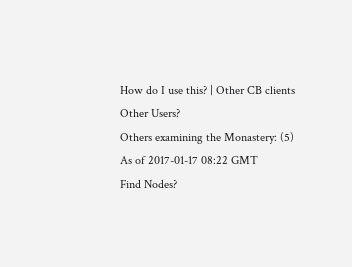How do I use this? | Other CB clients
Other Users?
Others examining the Monastery: (5)
As of 2017-01-17 08:22 GMT
Find Nodes?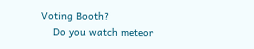Voting Booth?
    Do you watch meteor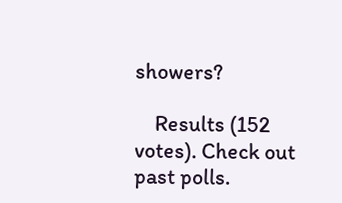showers?

    Results (152 votes). Check out past polls.